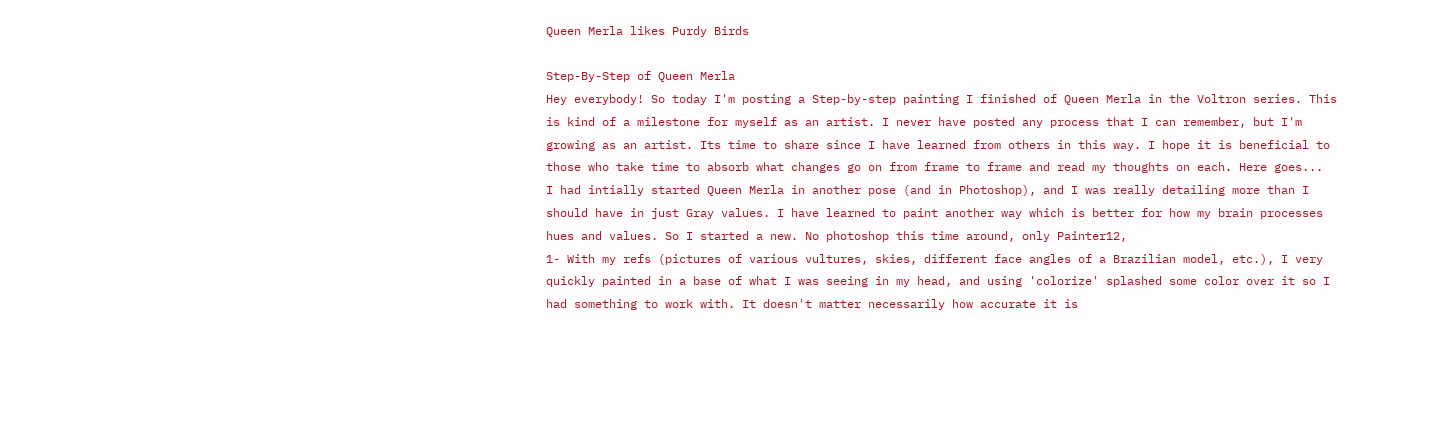Queen Merla likes Purdy Birds

Step-By-Step of Queen Merla
Hey everybody! So today I'm posting a Step-by-step painting I finished of Queen Merla in the Voltron series. This is kind of a milestone for myself as an artist. I never have posted any process that I can remember, but I'm growing as an artist. Its time to share since I have learned from others in this way. I hope it is beneficial to those who take time to absorb what changes go on from frame to frame and read my thoughts on each. Here goes...
I had intially started Queen Merla in another pose (and in Photoshop), and I was really detailing more than I should have in just Gray values. I have learned to paint another way which is better for how my brain processes hues and values. So I started a new. No photoshop this time around, only Painter12,
1- With my refs (pictures of various vultures, skies, different face angles of a Brazilian model, etc.), I very quickly painted in a base of what I was seeing in my head, and using 'colorize' splashed some color over it so I had something to work with. It doesn't matter necessarily how accurate it is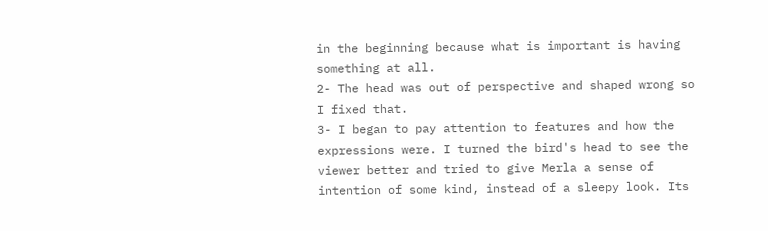in the beginning because what is important is having something at all.
2- The head was out of perspective and shaped wrong so I fixed that.
3- I began to pay attention to features and how the expressions were. I turned the bird's head to see the viewer better and tried to give Merla a sense of intention of some kind, instead of a sleepy look. Its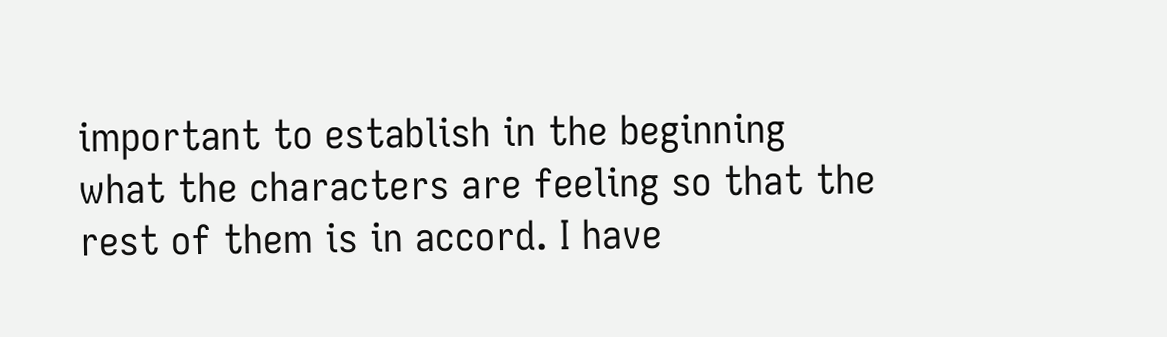important to establish in the beginning what the characters are feeling so that the rest of them is in accord. I have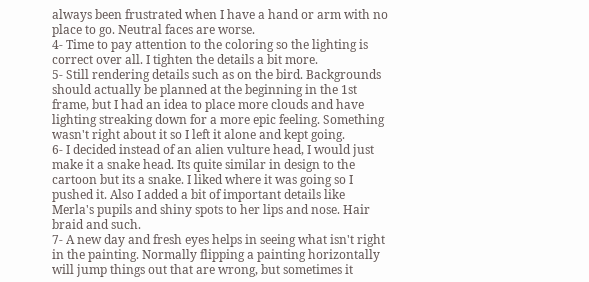always been frustrated when I have a hand or arm with no place to go. Neutral faces are worse.
4- Time to pay attention to the coloring so the lighting is correct over all. I tighten the details a bit more.
5- Still rendering details such as on the bird. Backgrounds should actually be planned at the beginning in the 1st frame, but I had an idea to place more clouds and have lighting streaking down for a more epic feeling. Something wasn't right about it so I left it alone and kept going.
6- I decided instead of an alien vulture head, I would just make it a snake head. Its quite similar in design to the cartoon but its a snake. I liked where it was going so I pushed it. Also I added a bit of important details like Merla's pupils and shiny spots to her lips and nose. Hair braid and such.
7- A new day and fresh eyes helps in seeing what isn't right in the painting. Normally flipping a painting horizontally will jump things out that are wrong, but sometimes it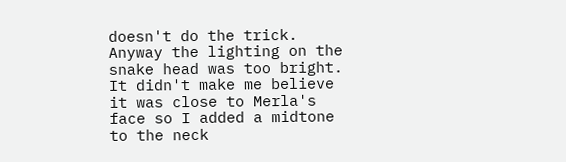doesn't do the trick. Anyway the lighting on the snake head was too bright. It didn't make me believe it was close to Merla's face so I added a midtone to the neck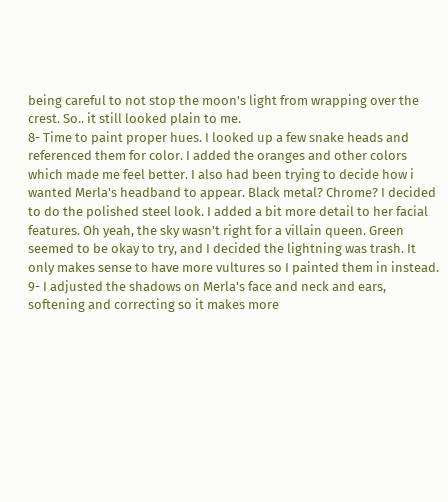being careful to not stop the moon's light from wrapping over the crest. So.. it still looked plain to me.
8- Time to paint proper hues. I looked up a few snake heads and referenced them for color. I added the oranges and other colors which made me feel better. I also had been trying to decide how i wanted Merla's headband to appear. Black metal? Chrome? I decided to do the polished steel look. I added a bit more detail to her facial features. Oh yeah, the sky wasn't right for a villain queen. Green seemed to be okay to try, and I decided the lightning was trash. It only makes sense to have more vultures so I painted them in instead.
9- I adjusted the shadows on Merla's face and neck and ears, softening and correcting so it makes more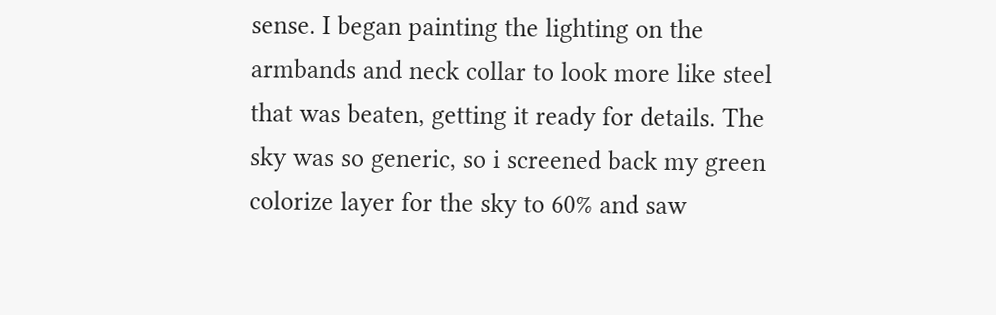sense. I began painting the lighting on the armbands and neck collar to look more like steel that was beaten, getting it ready for details. The sky was so generic, so i screened back my green colorize layer for the sky to 60% and saw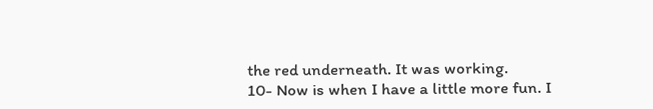the red underneath. It was working.
10- Now is when I have a little more fun. I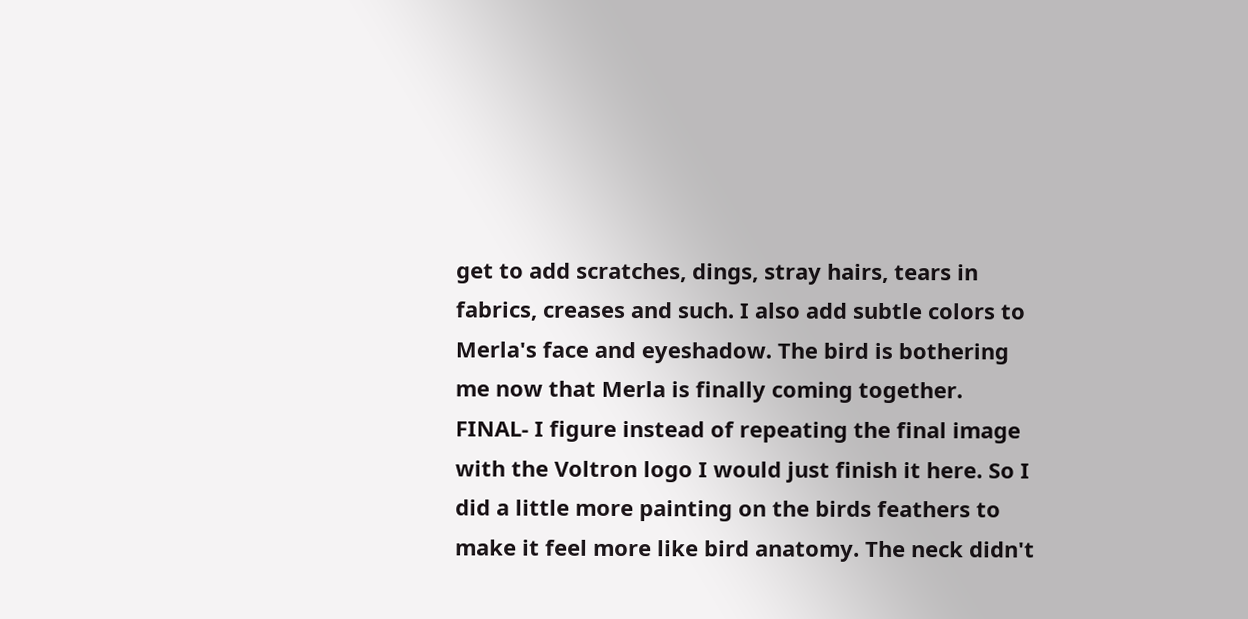get to add scratches, dings, stray hairs, tears in fabrics, creases and such. I also add subtle colors to Merla's face and eyeshadow. The bird is bothering me now that Merla is finally coming together.
FINAL- I figure instead of repeating the final image with the Voltron logo I would just finish it here. So I did a little more painting on the birds feathers to make it feel more like bird anatomy. The neck didn't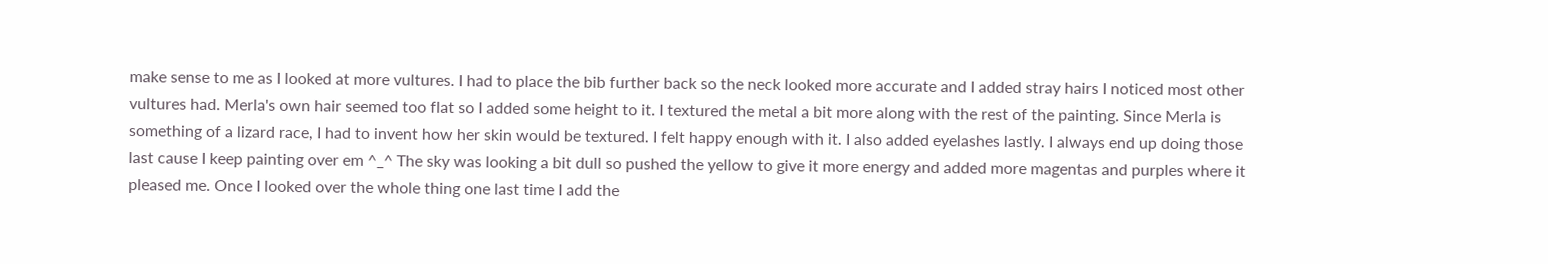make sense to me as I looked at more vultures. I had to place the bib further back so the neck looked more accurate and I added stray hairs I noticed most other vultures had. Merla's own hair seemed too flat so I added some height to it. I textured the metal a bit more along with the rest of the painting. Since Merla is something of a lizard race, I had to invent how her skin would be textured. I felt happy enough with it. I also added eyelashes lastly. I always end up doing those last cause I keep painting over em ^_^ The sky was looking a bit dull so pushed the yellow to give it more energy and added more magentas and purples where it pleased me. Once I looked over the whole thing one last time I add the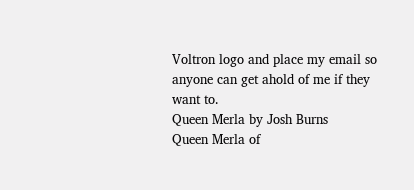Voltron logo and place my email so anyone can get ahold of me if they want to.
Queen Merla by Josh Burns
Queen Merla of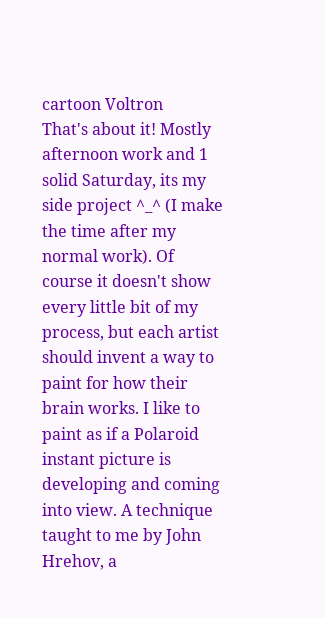cartoon Voltron
That's about it! Mostly afternoon work and 1 solid Saturday, its my side project ^_^ (I make the time after my normal work). Of course it doesn't show every little bit of my process, but each artist should invent a way to paint for how their brain works. I like to paint as if a Polaroid instant picture is developing and coming into view. A technique taught to me by John Hrehov, a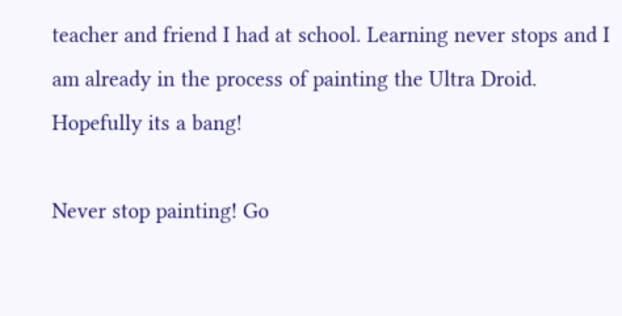teacher and friend I had at school. Learning never stops and I am already in the process of painting the Ultra Droid. Hopefully its a bang!

Never stop painting! Go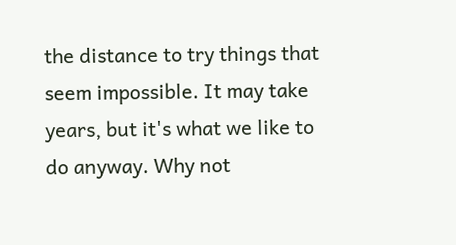the distance to try things that seem impossible. It may take years, but it's what we like to do anyway. Why not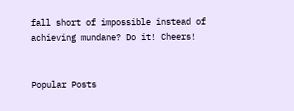fall short of impossible instead of achieving mundane? Do it! Cheers!


Popular Posts